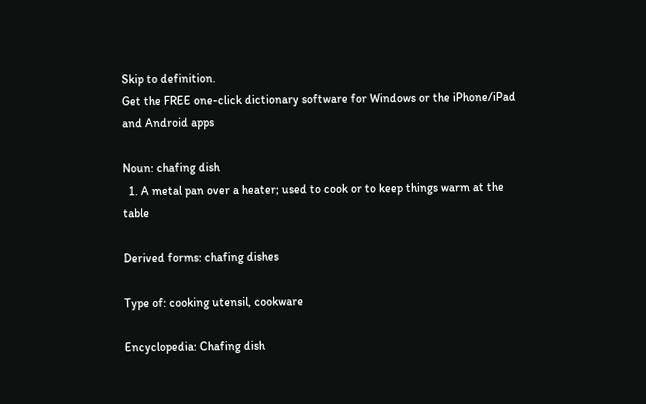Skip to definition.
Get the FREE one-click dictionary software for Windows or the iPhone/iPad and Android apps

Noun: chafing dish
  1. A metal pan over a heater; used to cook or to keep things warm at the table

Derived forms: chafing dishes

Type of: cooking utensil, cookware

Encyclopedia: Chafing dish